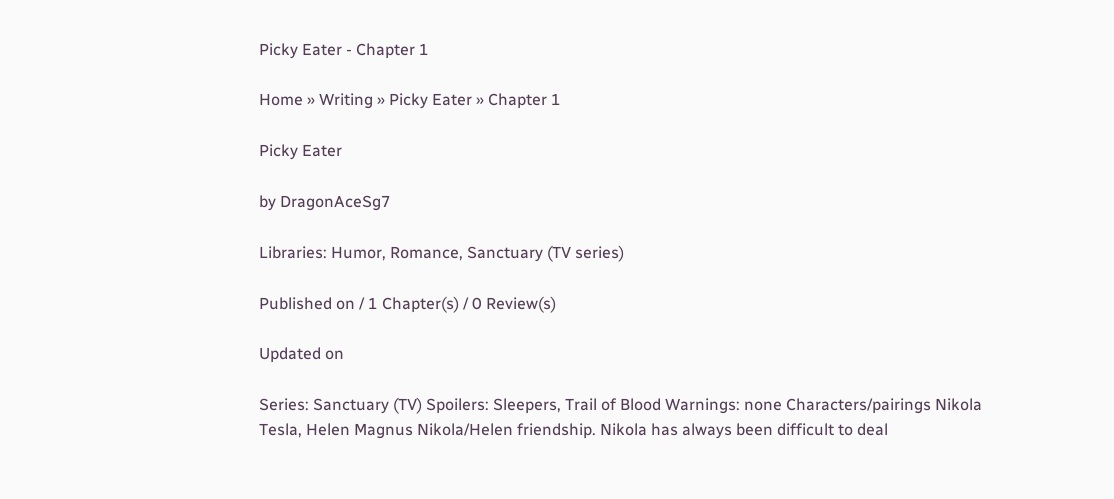Picky Eater - Chapter 1

Home » Writing » Picky Eater » Chapter 1

Picky Eater

by DragonAceSg7

Libraries: Humor, Romance, Sanctuary (TV series)

Published on / 1 Chapter(s) / 0 Review(s)

Updated on

Series: Sanctuary (TV) Spoilers: Sleepers, Trail of Blood Warnings: none Characters/pairings Nikola Tesla, Helen Magnus Nikola/Helen friendship. Nikola has always been difficult to deal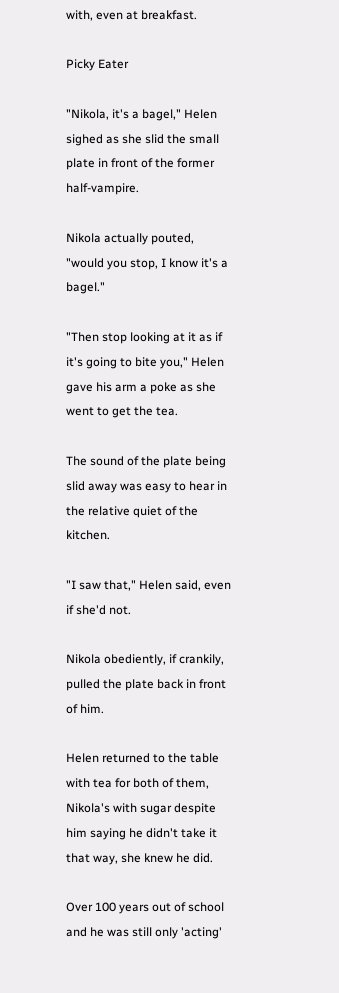with, even at breakfast.

Picky Eater

"Nikola, it's a bagel," Helen sighed as she slid the small plate in front of the former half-vampire.

Nikola actually pouted, "would you stop, I know it's a bagel."

"Then stop looking at it as if it's going to bite you," Helen gave his arm a poke as she went to get the tea.

The sound of the plate being slid away was easy to hear in the relative quiet of the kitchen.

"I saw that," Helen said, even if she'd not.

Nikola obediently, if crankily, pulled the plate back in front of him.

Helen returned to the table with tea for both of them, Nikola's with sugar despite him saying he didn't take it that way, she knew he did.

Over 100 years out of school and he was still only 'acting'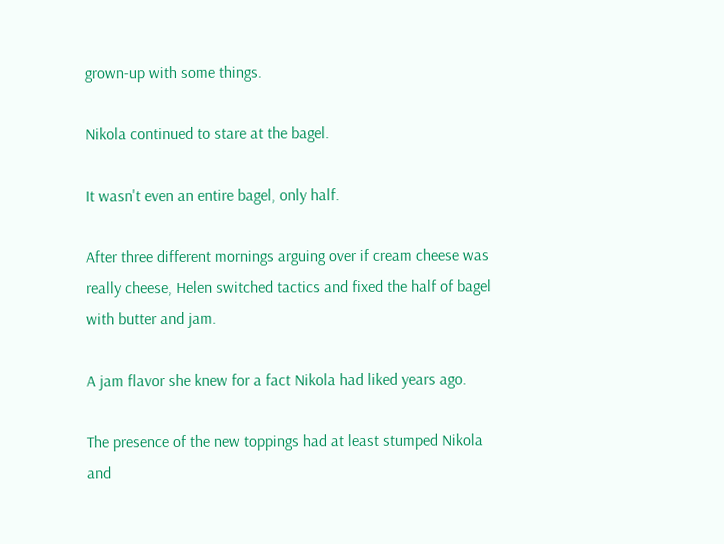grown-up with some things.

Nikola continued to stare at the bagel.

It wasn't even an entire bagel, only half.

After three different mornings arguing over if cream cheese was really cheese, Helen switched tactics and fixed the half of bagel with butter and jam.

A jam flavor she knew for a fact Nikola had liked years ago.

The presence of the new toppings had at least stumped Nikola and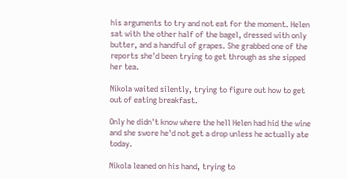his arguments to try and not eat for the moment. Helen sat with the other half of the bagel, dressed with only butter, and a handful of grapes. She grabbed one of the reports she'd been trying to get through as she sipped her tea.

Nikola waited silently, trying to figure out how to get out of eating breakfast.

Only he didn't know where the hell Helen had hid the wine and she swore he'd not get a drop unless he actually ate today.

Nikola leaned on his hand, trying to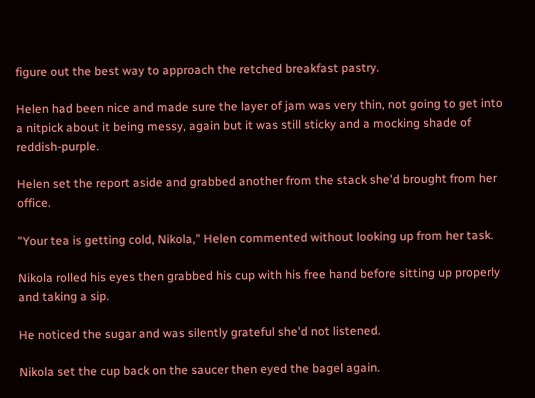figure out the best way to approach the retched breakfast pastry.

Helen had been nice and made sure the layer of jam was very thin, not going to get into a nitpick about it being messy, again but it was still sticky and a mocking shade of reddish-purple.

Helen set the report aside and grabbed another from the stack she'd brought from her office.

"Your tea is getting cold, Nikola," Helen commented without looking up from her task.

Nikola rolled his eyes then grabbed his cup with his free hand before sitting up properly and taking a sip.

He noticed the sugar and was silently grateful she'd not listened.

Nikola set the cup back on the saucer then eyed the bagel again.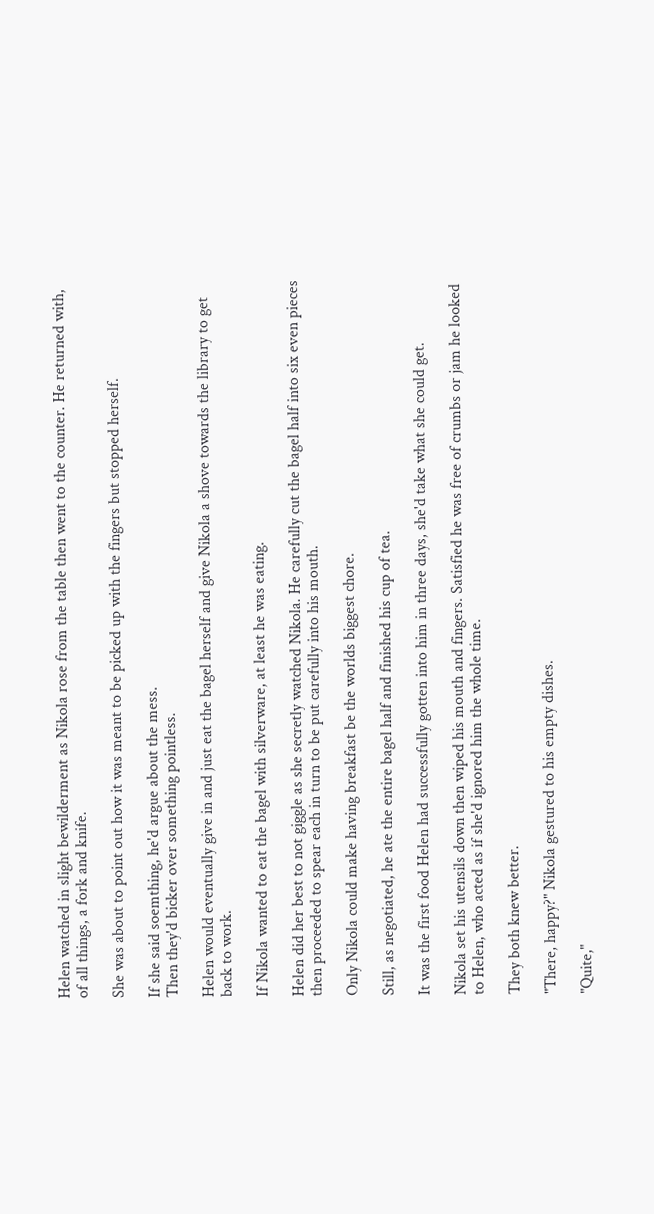Helen watched in slight bewilderment as Nikola rose from the table then went to the counter. He returned with, of all things, a fork and knife.

She was about to point out how it was meant to be picked up with the fingers but stopped herself.

If she said soemthing, he'd argue about the mess.
Then they'd bicker over something pointless.

Helen would eventually give in and just eat the bagel herself and give Nikola a shove towards the library to get back to work.

If Nikola wanted to eat the bagel with silverware, at least he was eating.

Helen did her best to not giggle as she secretly watched Nikola. He carefully cut the bagel half into six even pieces then proceeded to spear each in turn to be put carefully into his mouth.

Only Nikola could make having breakfast be the worlds biggest chore.

Still, as negotiated, he ate the entire bagel half and finished his cup of tea.

It was the first food Helen had successfully gotten into him in three days, she'd take what she could get.

Nikola set his utensils down then wiped his mouth and fingers. Satisfied he was free of crumbs or jam he looked to Helen, who acted as if she'd ignored him the whole time.

They both knew better.

"There, happy?" Nikola gestured to his empty dishes.

"Quite,"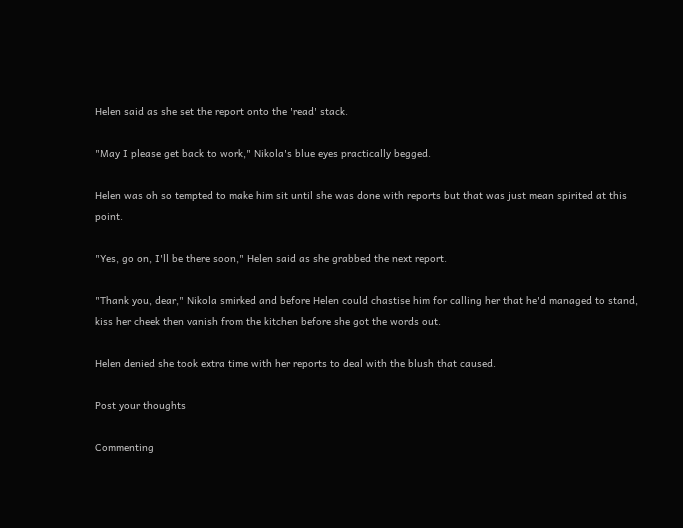Helen said as she set the report onto the 'read' stack.

"May I please get back to work," Nikola's blue eyes practically begged.

Helen was oh so tempted to make him sit until she was done with reports but that was just mean spirited at this point.

"Yes, go on, I'll be there soon," Helen said as she grabbed the next report.

"Thank you, dear," Nikola smirked and before Helen could chastise him for calling her that he'd managed to stand, kiss her cheek then vanish from the kitchen before she got the words out.

Helen denied she took extra time with her reports to deal with the blush that caused.

Post your thoughts

Commenting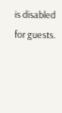is disabled for guests.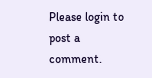Please login to post a comment.